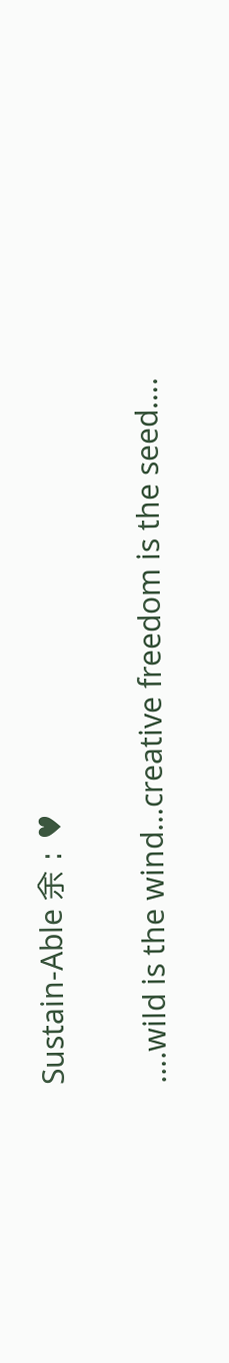Sustain-Able 余 : ♥

….wild is the wind…creative freedom is the seed….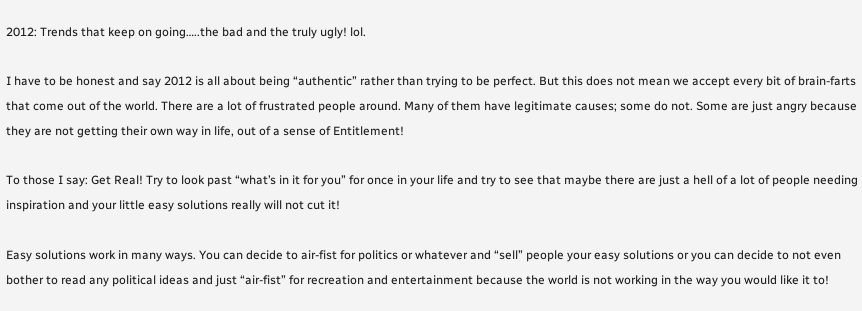2012: Trends that keep on going…..the bad and the truly ugly! lol.

I have to be honest and say 2012 is all about being “authentic” rather than trying to be perfect. But this does not mean we accept every bit of brain-farts that come out of the world. There are a lot of frustrated people around. Many of them have legitimate causes; some do not. Some are just angry because they are not getting their own way in life, out of a sense of Entitlement!

To those I say: Get Real! Try to look past “what’s in it for you” for once in your life and try to see that maybe there are just a hell of a lot of people needing inspiration and your little easy solutions really will not cut it!

Easy solutions work in many ways. You can decide to air-fist for politics or whatever and “sell” people your easy solutions or you can decide to not even bother to read any political ideas and just “air-fist” for recreation and entertainment because the world is not working in the way you would like it to!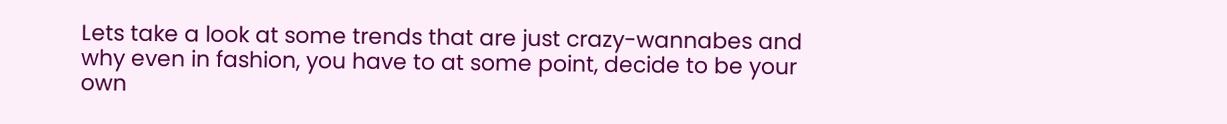Lets take a look at some trends that are just crazy-wannabes and why even in fashion, you have to at some point, decide to be your own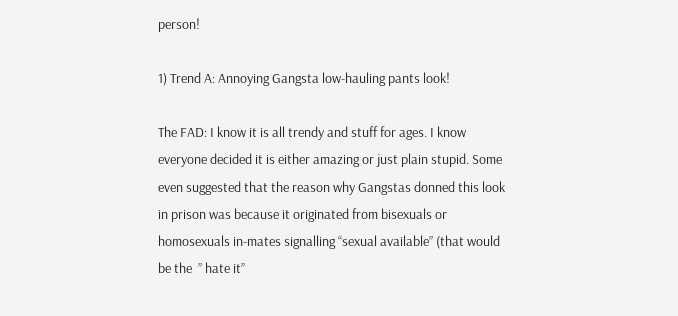person!

1) Trend A: Annoying Gangsta low-hauling pants look!

The FAD: I know it is all trendy and stuff for ages. I know everyone decided it is either amazing or just plain stupid. Some even suggested that the reason why Gangstas donned this look in prison was because it originated from bisexuals or homosexuals in-mates signalling “sexual available” (that would be the  ” hate it”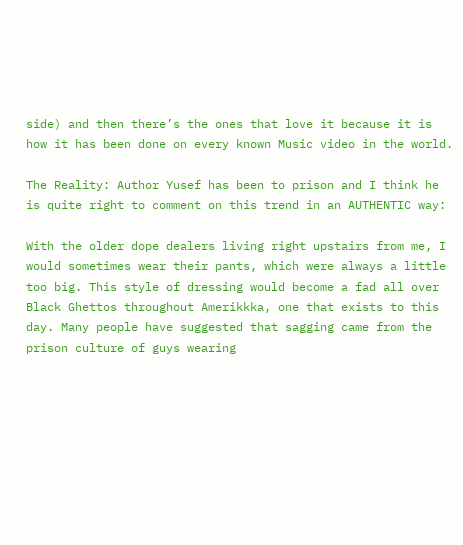side) and then there’s the ones that love it because it is how it has been done on every known Music video in the world.

The Reality: Author Yusef has been to prison and I think he is quite right to comment on this trend in an AUTHENTIC way:

With the older dope dealers living right upstairs from me, I would sometimes wear their pants, which were always a little too big. This style of dressing would become a fad all over Black Ghettos throughout Amerikkka, one that exists to this day. Many people have suggested that sagging came from the prison culture of guys wearing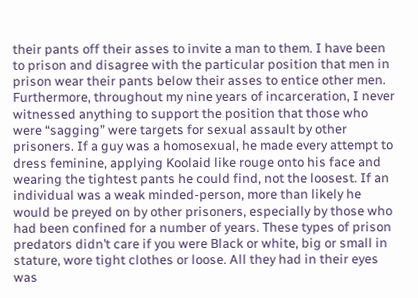their pants off their asses to invite a man to them. I have been to prison and disagree with the particular position that men in prison wear their pants below their asses to entice other men. Furthermore, throughout my nine years of incarceration, I never witnessed anything to support the position that those who were “sagging” were targets for sexual assault by other prisoners. If a guy was a homosexual, he made every attempt to dress feminine, applying Koolaid like rouge onto his face and wearing the tightest pants he could find, not the loosest. If an individual was a weak minded-person, more than likely he would be preyed on by other prisoners, especially by those who had been confined for a number of years. These types of prison predators didn’t care if you were Black or white, big or small in stature, wore tight clothes or loose. All they had in their eyes was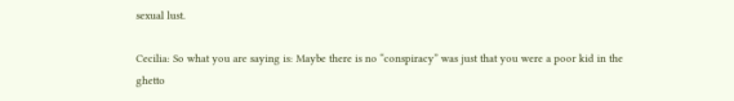sexual lust.

Cecilia: So what you are saying is: Maybe there is no “conspiracy” was just that you were a poor kid in the ghetto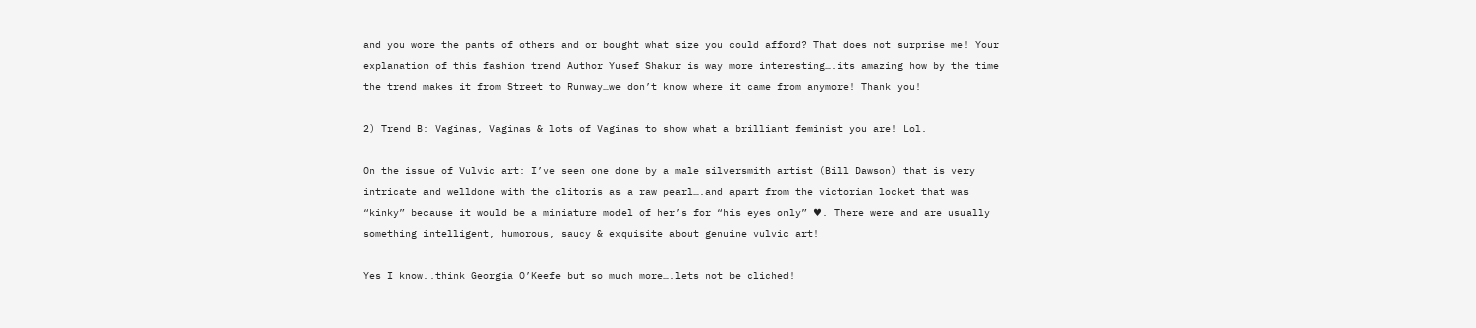and you wore the pants of others and or bought what size you could afford? That does not surprise me! Your explanation of this fashion trend Author Yusef Shakur is way more interesting….its amazing how by the time the trend makes it from Street to Runway…we don’t know where it came from anymore! Thank you!

2) Trend B: Vaginas, Vaginas & lots of Vaginas to show what a brilliant feminist you are! Lol.

On the issue of Vulvic art: I’ve seen one done by a male silversmith artist (Bill Dawson) that is very intricate and welldone with the clitoris as a raw pearl….and apart from the victorian locket that was “kinky” because it would be a miniature model of her’s for “his eyes only” ♥. There were and are usually something intelligent, humorous, saucy & exquisite about genuine vulvic art!

Yes I know..think Georgia O’Keefe but so much more….lets not be cliched!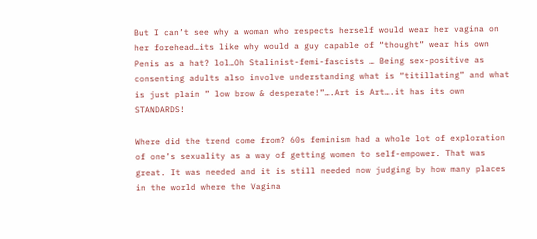But I can’t see why a woman who respects herself would wear her vagina on her forehead…its like why would a guy capable of “thought” wear his own Penis as a hat? lol…Oh Stalinist-femi-fascists … Being sex-positive as consenting adults also involve understanding what is “titillating” and what is just plain ” low brow & desperate!”….Art is Art….it has its own STANDARDS!

Where did the trend come from? 60s feminism had a whole lot of exploration of one’s sexuality as a way of getting women to self-empower. That was great. It was needed and it is still needed now judging by how many places in the world where the Vagina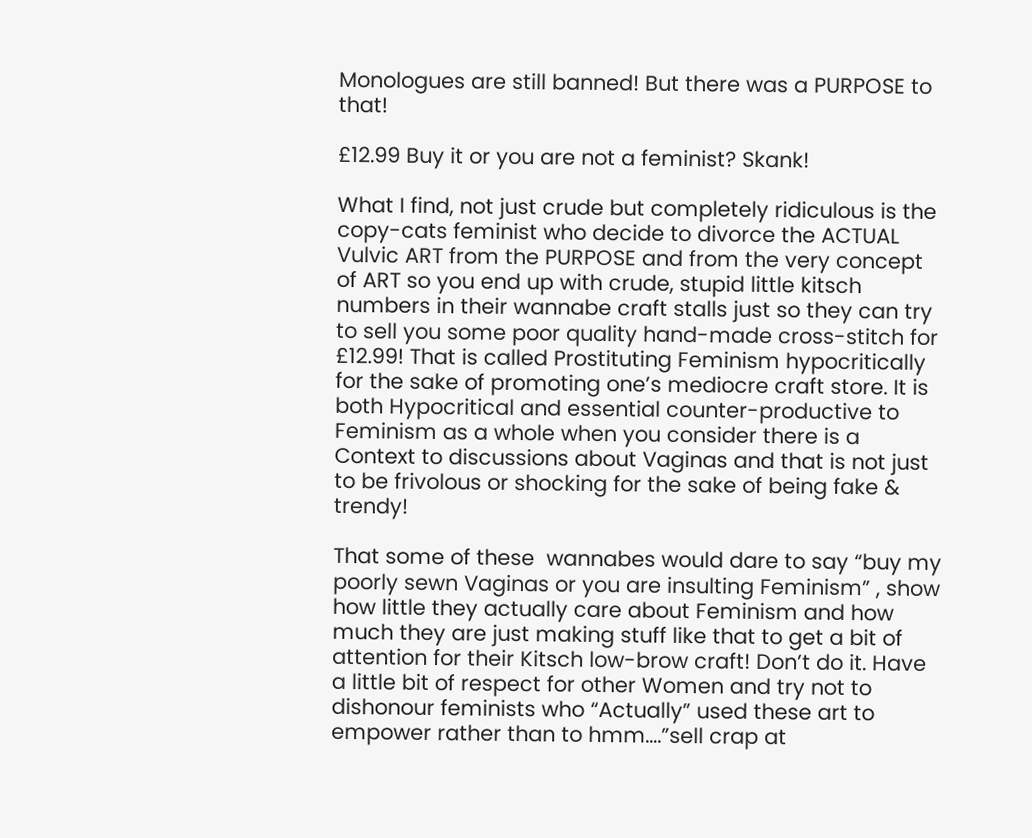Monologues are still banned! But there was a PURPOSE to that!

£12.99 Buy it or you are not a feminist? Skank!

What I find, not just crude but completely ridiculous is the copy-cats feminist who decide to divorce the ACTUAL Vulvic ART from the PURPOSE and from the very concept of ART so you end up with crude, stupid little kitsch numbers in their wannabe craft stalls just so they can try to sell you some poor quality hand-made cross-stitch for £12.99! That is called Prostituting Feminism hypocritically for the sake of promoting one’s mediocre craft store. It is both Hypocritical and essential counter-productive to Feminism as a whole when you consider there is a Context to discussions about Vaginas and that is not just to be frivolous or shocking for the sake of being fake & trendy!

That some of these  wannabes would dare to say “buy my poorly sewn Vaginas or you are insulting Feminism” , show how little they actually care about Feminism and how much they are just making stuff like that to get a bit of attention for their Kitsch low-brow craft! Don’t do it. Have a little bit of respect for other Women and try not to dishonour feminists who “Actually” used these art to empower rather than to hmm….”sell crap at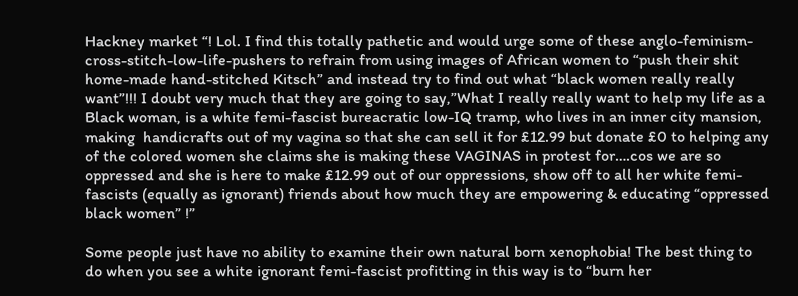Hackney market “! Lol. I find this totally pathetic and would urge some of these anglo-feminism-cross-stitch-low-life-pushers to refrain from using images of African women to “push their shit home-made hand-stitched Kitsch” and instead try to find out what “black women really really want”!!! I doubt very much that they are going to say,”What I really really want to help my life as a Black woman, is a white femi-fascist bureacratic low-IQ tramp, who lives in an inner city mansion, making  handicrafts out of my vagina so that she can sell it for £12.99 but donate £0 to helping any of the colored women she claims she is making these VAGINAS in protest for….cos we are so oppressed and she is here to make £12.99 out of our oppressions, show off to all her white femi-fascists (equally as ignorant) friends about how much they are empowering & educating “oppressed black women” !”

Some people just have no ability to examine their own natural born xenophobia! The best thing to do when you see a white ignorant femi-fascist profitting in this way is to “burn her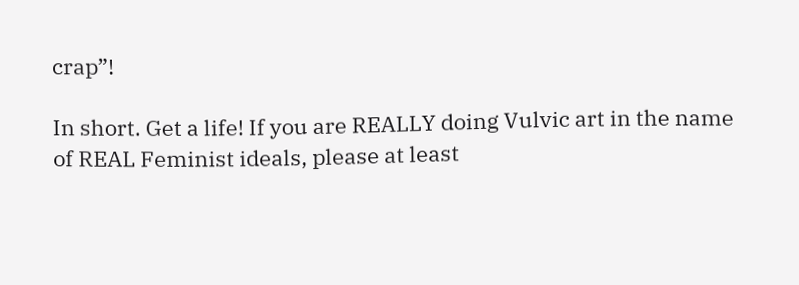crap”!

In short. Get a life! If you are REALLY doing Vulvic art in the name of REAL Feminist ideals, please at least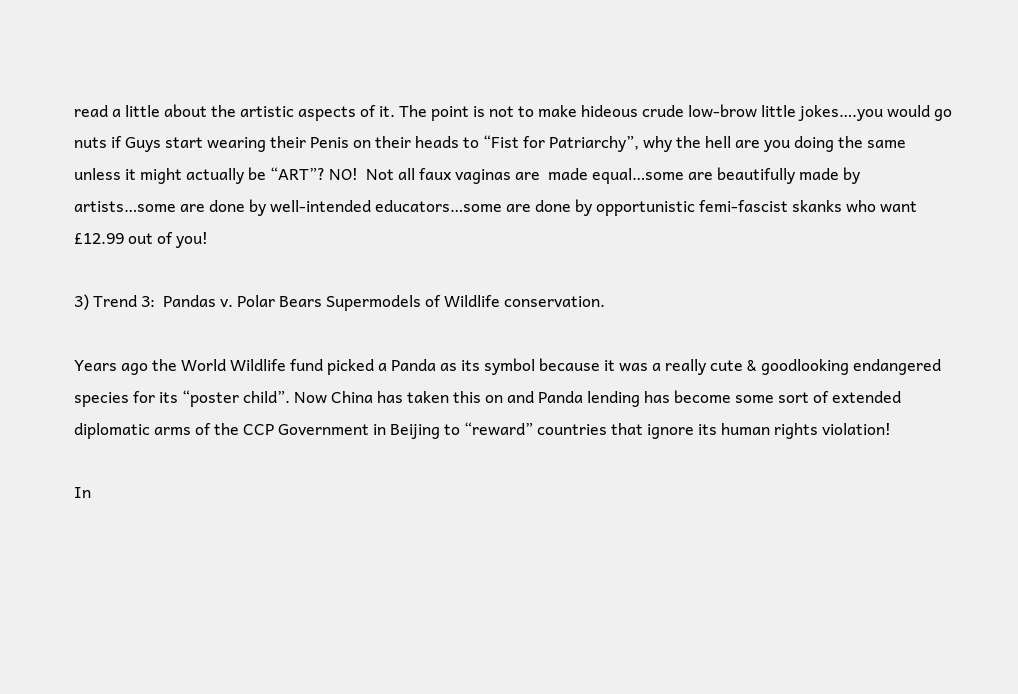read a little about the artistic aspects of it. The point is not to make hideous crude low-brow little jokes….you would go nuts if Guys start wearing their Penis on their heads to “Fist for Patriarchy”, why the hell are you doing the same unless it might actually be “ART”? NO!  Not all faux vaginas are  made equal…some are beautifully made by artists…some are done by well-intended educators…some are done by opportunistic femi-fascist skanks who want £12.99 out of you!

3) Trend 3:  Pandas v. Polar Bears Supermodels of Wildlife conservation.

Years ago the World Wildlife fund picked a Panda as its symbol because it was a really cute & goodlooking endangered species for its “poster child”. Now China has taken this on and Panda lending has become some sort of extended diplomatic arms of the CCP Government in Beijing to “reward” countries that ignore its human rights violation!

In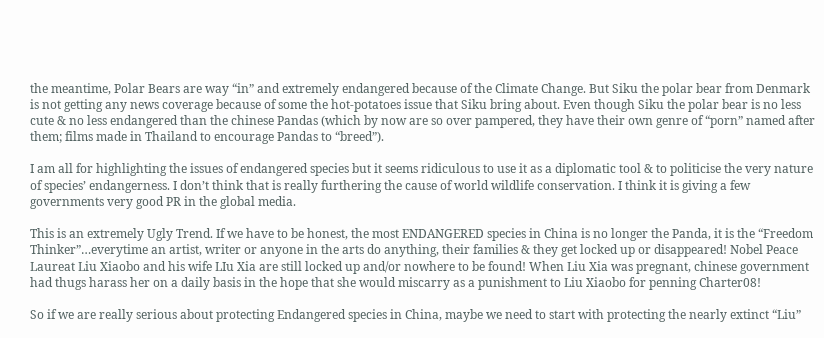the meantime, Polar Bears are way “in” and extremely endangered because of the Climate Change. But Siku the polar bear from Denmark is not getting any news coverage because of some the hot-potatoes issue that Siku bring about. Even though Siku the polar bear is no less cute & no less endangered than the chinese Pandas (which by now are so over pampered, they have their own genre of “porn” named after them; films made in Thailand to encourage Pandas to “breed”).

I am all for highlighting the issues of endangered species but it seems ridiculous to use it as a diplomatic tool & to politicise the very nature of species’ endangerness. I don’t think that is really furthering the cause of world wildlife conservation. I think it is giving a few governments very good PR in the global media.

This is an extremely Ugly Trend. If we have to be honest, the most ENDANGERED species in China is no longer the Panda, it is the “Freedom Thinker”…everytime an artist, writer or anyone in the arts do anything, their families & they get locked up or disappeared! Nobel Peace Laureat Liu Xiaobo and his wife LIu Xia are still locked up and/or nowhere to be found! When Liu Xia was pregnant, chinese government had thugs harass her on a daily basis in the hope that she would miscarry as a punishment to Liu Xiaobo for penning Charter08!

So if we are really serious about protecting Endangered species in China, maybe we need to start with protecting the nearly extinct “Liu”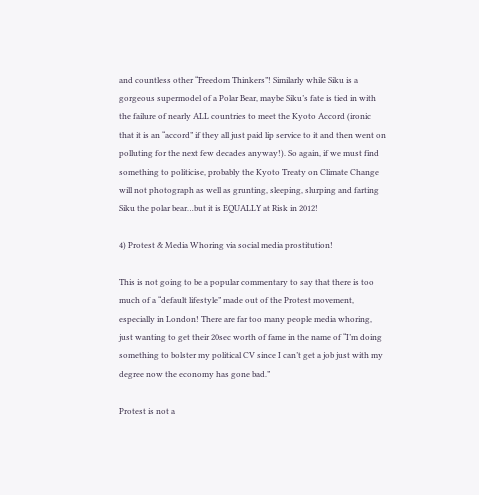and countless other “Freedom Thinkers”! Similarly while Siku is a gorgeous supermodel of a Polar Bear, maybe Siku’s fate is tied in with the failure of nearly ALL countries to meet the Kyoto Accord (ironic that it is an “accord” if they all just paid lip service to it and then went on polluting for the next few decades anyway!). So again, if we must find something to politicise, probably the Kyoto Treaty on Climate Change will not photograph as well as grunting, sleeping, slurping and farting Siku the polar bear…but it is EQUALLY at Risk in 2012!

4) Protest & Media Whoring via social media prostitution!

This is not going to be a popular commentary to say that there is too much of a “default lifestyle” made out of the Protest movement, especially in London! There are far too many people media whoring, just wanting to get their 20sec worth of fame in the name of “I’m doing something to bolster my political CV since I can’t get a job just with my degree now the economy has gone bad.”

Protest is not a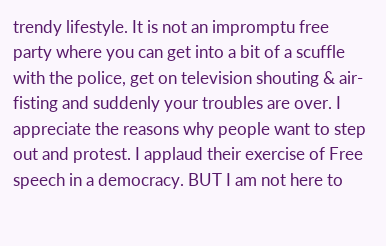trendy lifestyle. It is not an impromptu free party where you can get into a bit of a scuffle with the police, get on television shouting & air-fisting and suddenly your troubles are over. I appreciate the reasons why people want to step out and protest. I applaud their exercise of Free speech in a democracy. BUT I am not here to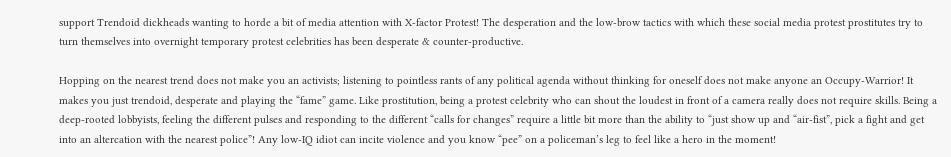support Trendoid dickheads wanting to horde a bit of media attention with X-factor Protest! The desperation and the low-brow tactics with which these social media protest prostitutes try to turn themselves into overnight temporary protest celebrities has been desperate & counter-productive.

Hopping on the nearest trend does not make you an activists; listening to pointless rants of any political agenda without thinking for oneself does not make anyone an Occupy-Warrior! It makes you just trendoid, desperate and playing the “fame” game. Like prostitution, being a protest celebrity who can shout the loudest in front of a camera really does not require skills. Being a deep-rooted lobbyists, feeling the different pulses and responding to the different “calls for changes” require a little bit more than the ability to “just show up and “air-fist”, pick a fight and get into an altercation with the nearest police”! Any low-IQ idiot can incite violence and you know “pee” on a policeman’s leg to feel like a hero in the moment!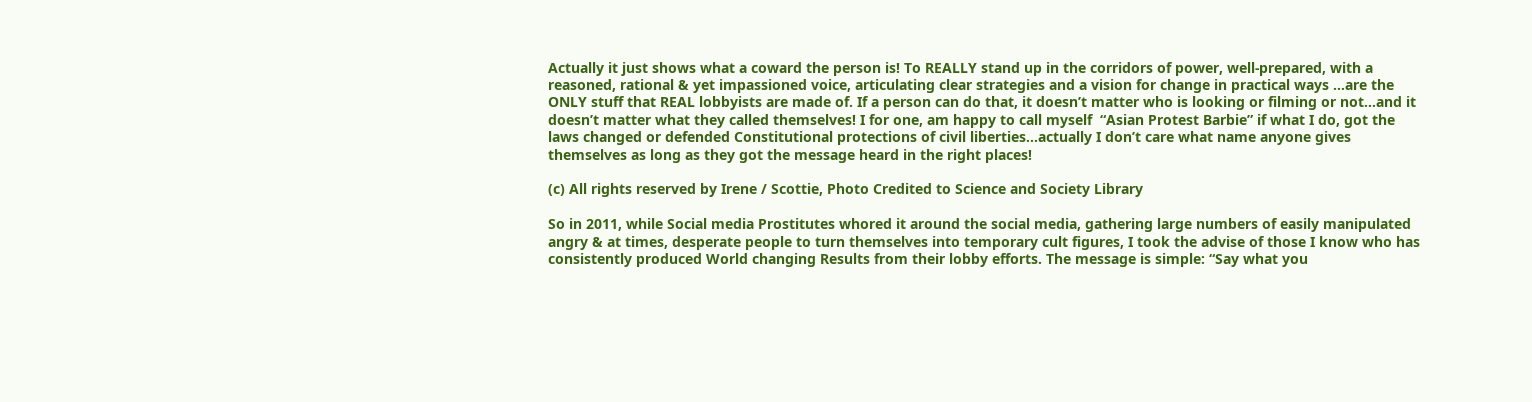Actually it just shows what a coward the person is! To REALLY stand up in the corridors of power, well-prepared, with a reasoned, rational & yet impassioned voice, articulating clear strategies and a vision for change in practical ways …are the ONLY stuff that REAL lobbyists are made of. If a person can do that, it doesn’t matter who is looking or filming or not…and it doesn’t matter what they called themselves! I for one, am happy to call myself  “Asian Protest Barbie” if what I do, got the laws changed or defended Constitutional protections of civil liberties…actually I don’t care what name anyone gives themselves as long as they got the message heard in the right places!

(c) All rights reserved by Irene / Scottie, Photo Credited to Science and Society Library

So in 2011, while Social media Prostitutes whored it around the social media, gathering large numbers of easily manipulated angry & at times, desperate people to turn themselves into temporary cult figures, I took the advise of those I know who has consistently produced World changing Results from their lobby efforts. The message is simple: “Say what you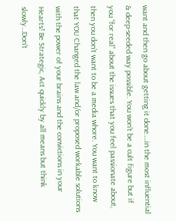want and then go about getting it done….in the most influential & deep-seeded way possible. You won’t be a cult figure but if you “for real” about the issues that you feel passionate about, then you don’t want to be a media whore. You want to know that YOU Changed the law and/or proposed workable solutions with the power of your brains and the convictions in your Hearts! Be Strategic, Act quickly by all means but think slowly…Don’t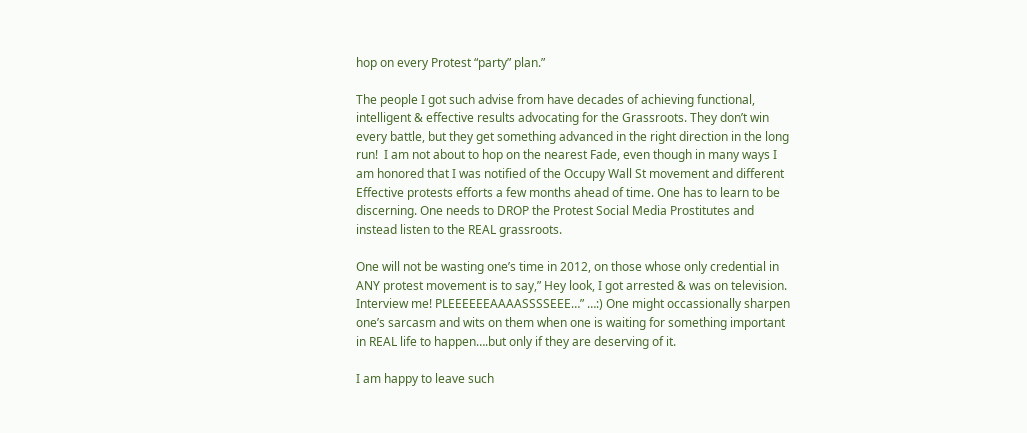hop on every Protest “party” plan.”

The people I got such advise from have decades of achieving functional, intelligent & effective results advocating for the Grassroots. They don’t win every battle, but they get something advanced in the right direction in the long run!  I am not about to hop on the nearest Fade, even though in many ways I am honored that I was notified of the Occupy Wall St movement and different Effective protests efforts a few months ahead of time. One has to learn to be discerning. One needs to DROP the Protest Social Media Prostitutes and instead listen to the REAL grassroots.

One will not be wasting one’s time in 2012, on those whose only credential in ANY protest movement is to say,” Hey look, I got arrested & was on television. Interview me! PLEEEEEEAAAASSSSEEE…” …:) One might occassionally sharpen one’s sarcasm and wits on them when one is waiting for something important in REAL life to happen….but only if they are deserving of it.

I am happy to leave such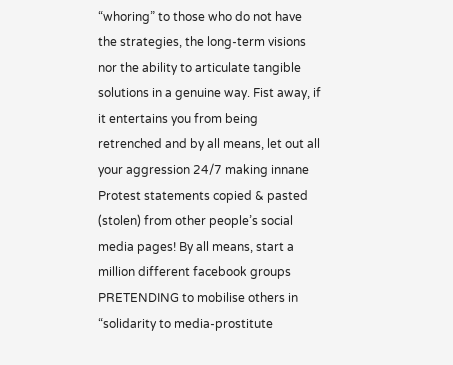“whoring” to those who do not have the strategies, the long-term visions nor the ability to articulate tangible solutions in a genuine way. Fist away, if it entertains you from being retrenched and by all means, let out all your aggression 24/7 making innane Protest statements copied & pasted (stolen) from other people’s social media pages! By all means, start a million different facebook groups PRETENDING to mobilise others in “solidarity to media-prostitute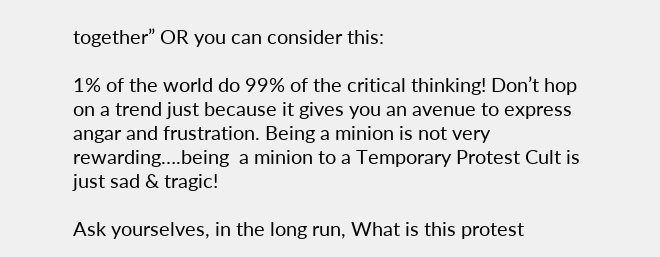together” OR you can consider this:

1% of the world do 99% of the critical thinking! Don’t hop on a trend just because it gives you an avenue to express angar and frustration. Being a minion is not very rewarding….being  a minion to a Temporary Protest Cult is just sad & tragic!

Ask yourselves, in the long run, What is this protest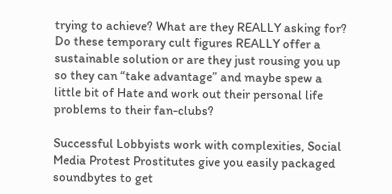trying to achieve? What are they REALLY asking for? Do these temporary cult figures REALLY offer a sustainable solution or are they just rousing you up so they can “take advantage” and maybe spew a little bit of Hate and work out their personal life problems to their fan-clubs?

Successful Lobbyists work with complexities, Social Media Protest Prostitutes give you easily packaged soundbytes to get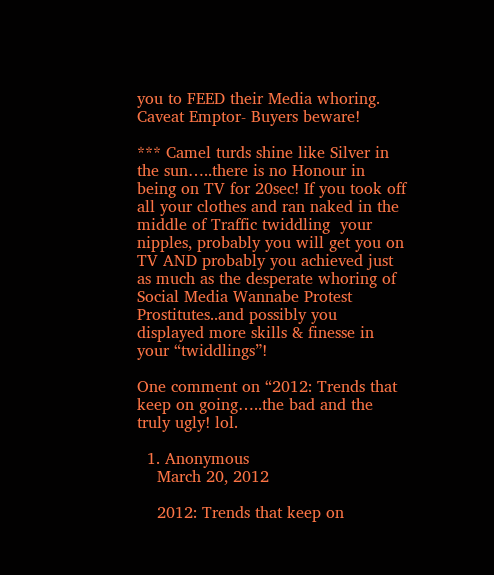you to FEED their Media whoring. Caveat Emptor- Buyers beware!

*** Camel turds shine like Silver in the sun…..there is no Honour in being on TV for 20sec! If you took off all your clothes and ran naked in the middle of Traffic twiddling  your nipples, probably you will get you on TV AND probably you achieved just as much as the desperate whoring of Social Media Wannabe Protest Prostitutes..and possibly you displayed more skills & finesse in your “twiddlings”!

One comment on “2012: Trends that keep on going…..the bad and the truly ugly! lol.

  1. Anonymous
    March 20, 2012

    2012: Trends that keep on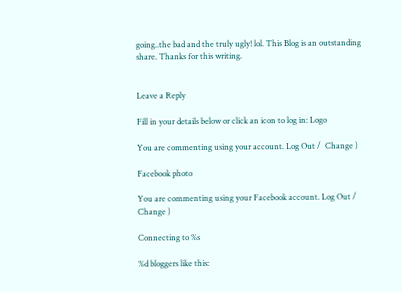going..the bad and the truly ugly! lol. This Blog is an outstanding share. Thanks for this writing.


Leave a Reply

Fill in your details below or click an icon to log in: Logo

You are commenting using your account. Log Out /  Change )

Facebook photo

You are commenting using your Facebook account. Log Out /  Change )

Connecting to %s

%d bloggers like this: